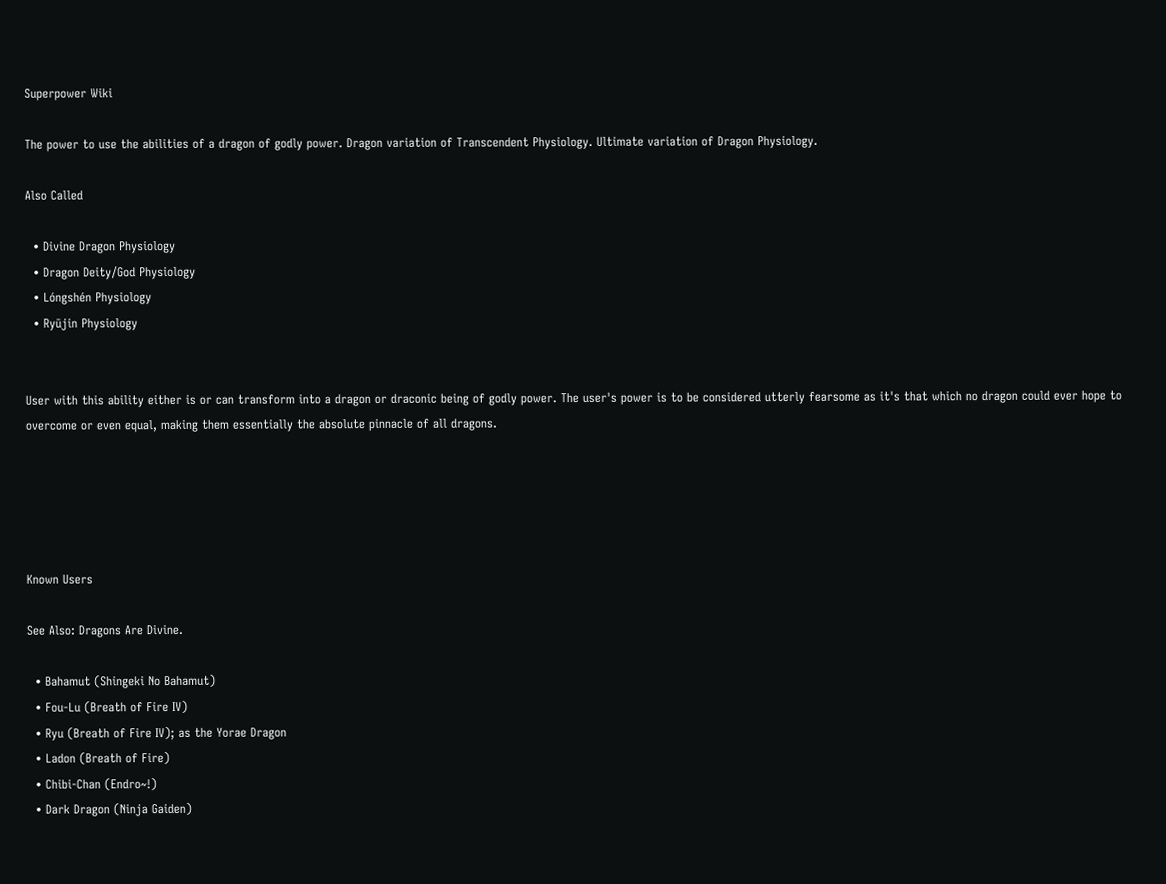Superpower Wiki

The power to use the abilities of a dragon of godly power. Dragon variation of Transcendent Physiology. Ultimate variation of Dragon Physiology.

Also Called

  • Divine Dragon Physiology
  • Dragon Deity/God Physiology
  • Lóngshén Physiology
  • Ryūjin Physiology


User with this ability either is or can transform into a dragon or draconic being of godly power. The user's power is to be considered utterly fearsome as it's that which no dragon could ever hope to overcome or even equal, making them essentially the absolute pinnacle of all dragons.





Known Users

See Also: Dragons Are Divine.

  • Bahamut (Shingeki No Bahamut)
  • Fou-Lu (Breath of Fire IV)
  • Ryu (Breath of Fire IV); as the Yorae Dragon
  • Ladon (Breath of Fire)
  • Chibi-Chan (Endro~!)
  • Dark Dragon (Ninja Gaiden)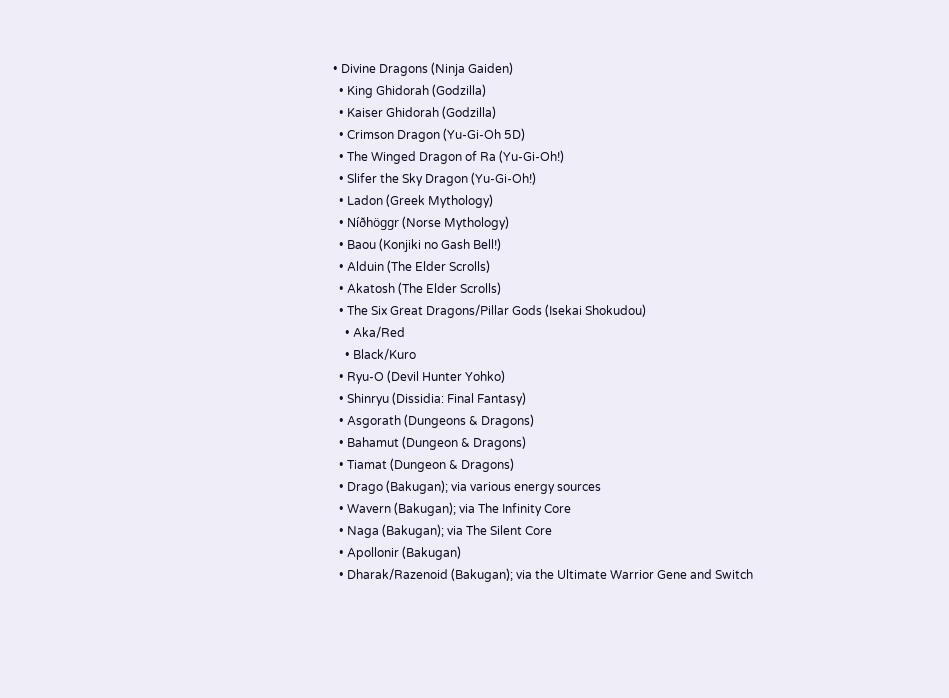• Divine Dragons (Ninja Gaiden)
  • King Ghidorah (Godzilla)
  • Kaiser Ghidorah (Godzilla)
  • Crimson Dragon (Yu-Gi-Oh 5D)
  • The Winged Dragon of Ra (Yu-Gi-Oh!)
  • Slifer the Sky Dragon (Yu-Gi-Oh!)
  • Ladon (Greek Mythology)
  • Níðhöggr (Norse Mythology)
  • Baou (Konjiki no Gash Bell!)
  • Alduin (The Elder Scrolls)
  • Akatosh (The Elder Scrolls)
  • The Six Great Dragons/Pillar Gods (Isekai Shokudou)
    • Aka/Red
    • Black/Kuro
  • Ryu-O (Devil Hunter Yohko)
  • Shinryu (Dissidia: Final Fantasy)
  • Asgorath (Dungeons & Dragons)
  • Bahamut (Dungeon & Dragons)
  • Tiamat (Dungeon & Dragons)
  • Drago (Bakugan); via various energy sources
  • Wavern (Bakugan); via The Infinity Core
  • Naga (Bakugan); via The Silent Core
  • Apollonir (Bakugan)
  • Dharak/Razenoid (Bakugan); via the Ultimate Warrior Gene and Switch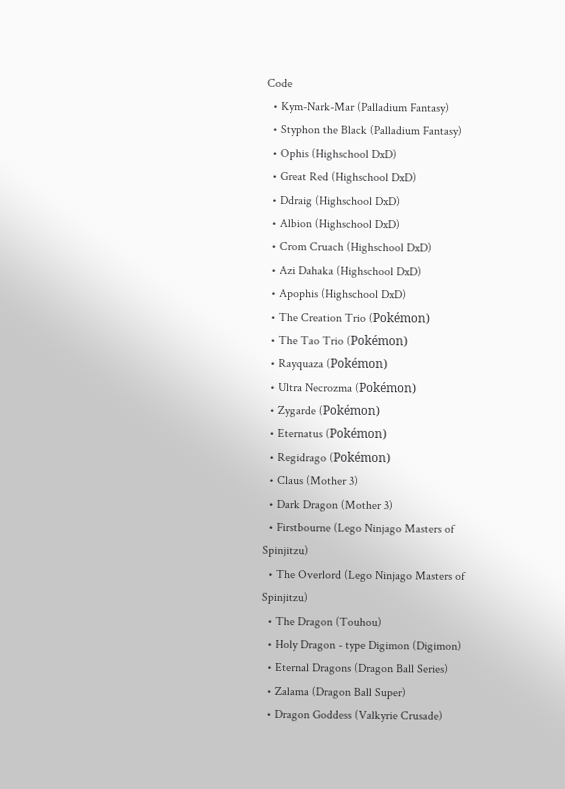Code
  • Kym-Nark-Mar (Palladium Fantasy)
  • Styphon the Black (Palladium Fantasy)
  • Ophis (Highschool DxD)
  • Great Red (Highschool DxD)
  • Ddraig (Highschool DxD)
  • Albion (Highschool DxD)
  • Crom Cruach (Highschool DxD)
  • Azi Dahaka (Highschool DxD)
  • Apophis (Highschool DxD)
  • The Creation Trio (Pokémon)
  • The Tao Trio (Pokémon)
  • Rayquaza (Pokémon)
  • Ultra Necrozma (Pokémon)
  • Zygarde (Pokémon)
  • Eternatus (Pokémon)
  • Regidrago (Pokémon)
  • Claus (Mother 3)
  • Dark Dragon (Mother 3)
  • Firstbourne (Lego Ninjago Masters of Spinjitzu)
  • The Overlord (Lego Ninjago Masters of Spinjitzu)
  • The Dragon (Touhou)
  • Holy Dragon - type Digimon (Digimon)
  • Eternal Dragons (Dragon Ball Series)
  • Zalama (Dragon Ball Super)
  • Dragon Goddess (Valkyrie Crusade)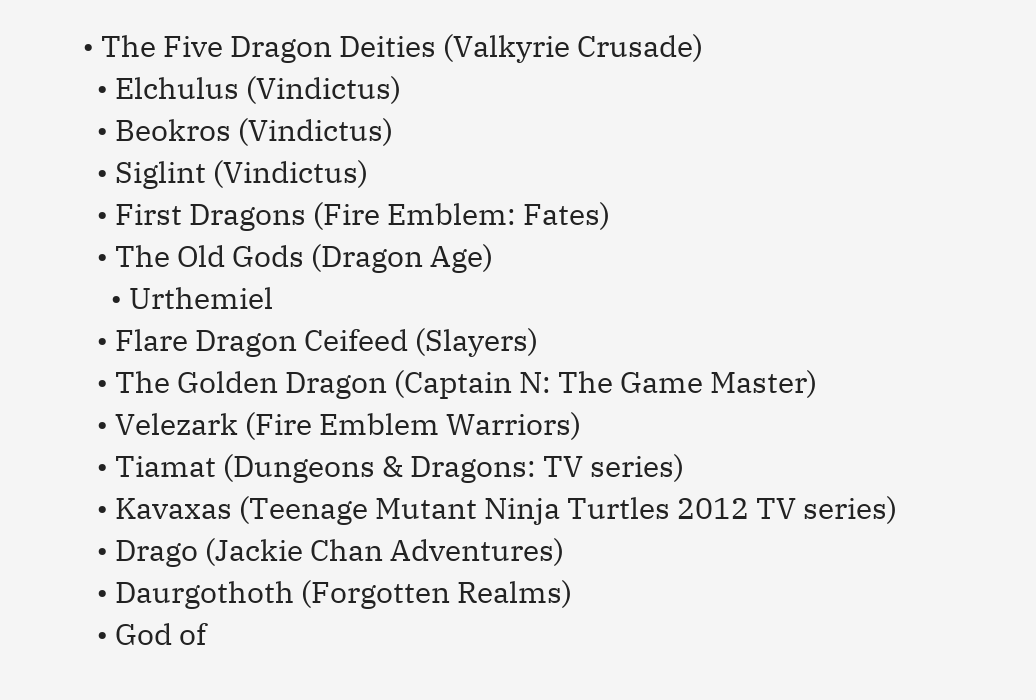• The Five Dragon Deities (Valkyrie Crusade)
  • Elchulus (Vindictus)
  • Beokros (Vindictus)
  • Siglint (Vindictus)
  • First Dragons (Fire Emblem: Fates)
  • The Old Gods (Dragon Age)
    • Urthemiel
  • Flare Dragon Ceifeed (Slayers)
  • The Golden Dragon (Captain N: The Game Master)
  • Velezark (Fire Emblem Warriors)
  • Tiamat (Dungeons & Dragons: TV series)
  • Kavaxas (Teenage Mutant Ninja Turtles 2012 TV series)
  • Drago (Jackie Chan Adventures)
  • Daurgothoth (Forgotten Realms)
  • God of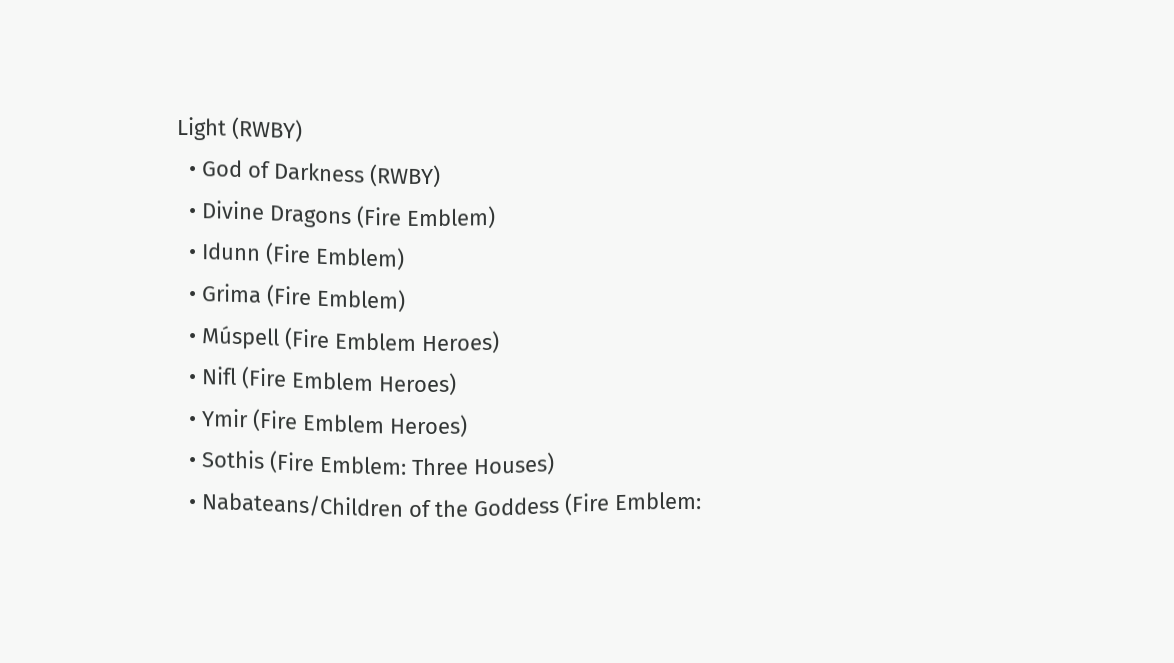Light (RWBY)
  • God of Darkness (RWBY)
  • Divine Dragons (Fire Emblem)
  • Idunn (Fire Emblem)
  • Grima (Fire Emblem)
  • Múspell (Fire Emblem Heroes)
  • Nifl (Fire Emblem Heroes)
  • Ymir (Fire Emblem Heroes)
  • Sothis (Fire Emblem: Three Houses)
  • Nabateans/Children of the Goddess (Fire Emblem: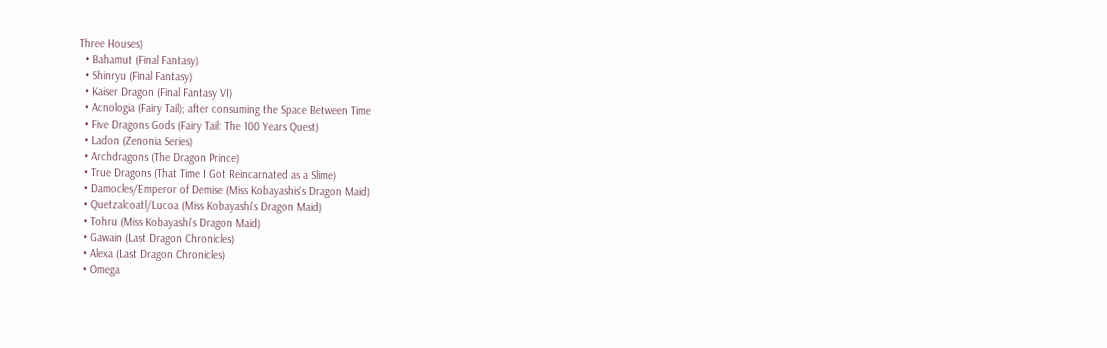Three Houses)
  • Bahamut (Final Fantasy)
  • Shinryu (Final Fantasy)
  • Kaiser Dragon (Final Fantasy VI)
  • Acnologia (Fairy Tail); after consuming the Space Between Time
  • Five Dragons Gods (Fairy Tail: The 100 Years Quest)
  • Ladon (Zenonia Series)
  • Archdragons (The Dragon Prince)
  • True Dragons (That Time I Got Reincarnated as a Slime)
  • Damocles/Emperor of Demise (Miss Kobayashis's Dragon Maid)
  • Quetzalcoatl/Lucoa (Miss Kobayashi's Dragon Maid)
  • Tohru (Miss Kobayashi's Dragon Maid)
  • Gawain (Last Dragon Chronicles)
  • Alexa (Last Dragon Chronicles)
  • Omega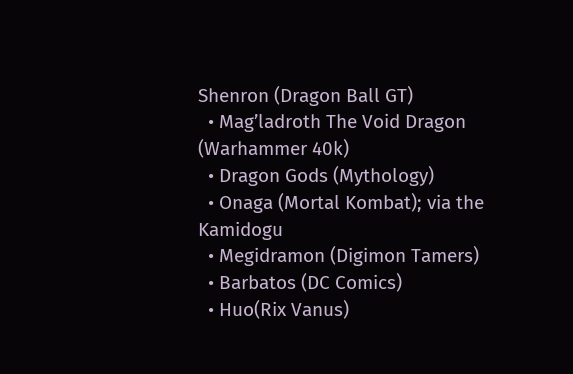Shenron (Dragon Ball GT)
  • Mag’ladroth The Void Dragon (Warhammer 40k)
  • Dragon Gods (Mythology)
  • Onaga (Mortal Kombat); via the Kamidogu
  • Megidramon (Digimon Tamers)
  • Barbatos (DC Comics)
  • Huo(Rix Vanus)